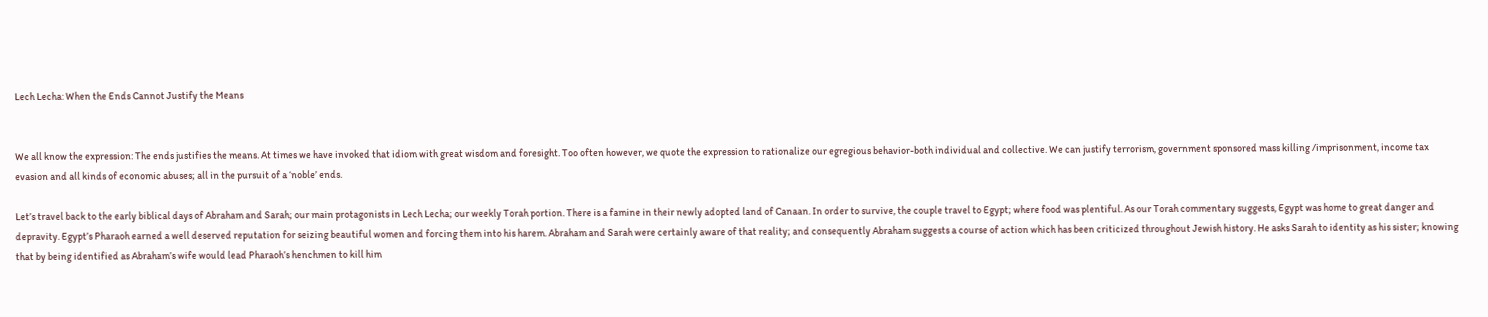Lech Lecha: When the Ends Cannot Justify the Means


We all know the expression: The ends justifies the means. At times we have invoked that idiom with great wisdom and foresight. Too often however, we quote the expression to rationalize our egregious behavior-both individual and collective. We can justify terrorism, government sponsored mass killing /imprisonment, income tax evasion and all kinds of economic abuses; all in the pursuit of a ‘noble’ ends.

Let’s travel back to the early biblical days of Abraham and Sarah; our main protagonists in Lech Lecha; our weekly Torah portion. There is a famine in their newly adopted land of Canaan. In order to survive, the couple travel to Egypt; where food was plentiful. As our Torah commentary suggests, Egypt was home to great danger and depravity. Egypt’s Pharaoh earned a well deserved reputation for seizing beautiful women and forcing them into his harem. Abraham and Sarah were certainly aware of that reality; and consequently Abraham suggests a course of action which has been criticized throughout Jewish history. He asks Sarah to identity as his sister; knowing that by being identified as Abraham’s wife would lead Pharaoh’s henchmen to kill him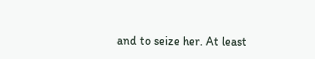and to seize her. At least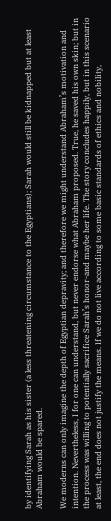by identifying Sarah as his sister (a less threatening circumstance to the Egyptians); Sarah would still be kidnapped but at least Abraham would be spared.

We moderns can only imagine the depth of Egyptian depravity; and therefore we might understand Abraham’s motivation and intention. Nevertheless, I for one can understand, but never endorse what Abraham proposed. True, he saved his own skin; but in the process was willing to potentially sacrifice Sarah’s honor-and maybe her life. The story concludes happily, but in this scenario at least, the end does not justify the means. If we do not live according to some basic standards of ethics and nobility,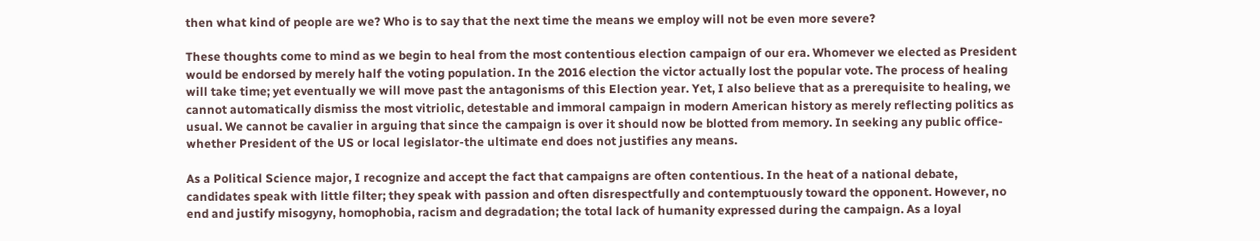then what kind of people are we? Who is to say that the next time the means we employ will not be even more severe?

These thoughts come to mind as we begin to heal from the most contentious election campaign of our era. Whomever we elected as President would be endorsed by merely half the voting population. In the 2016 election the victor actually lost the popular vote. The process of healing will take time; yet eventually we will move past the antagonisms of this Election year. Yet, I also believe that as a prerequisite to healing, we cannot automatically dismiss the most vitriolic, detestable and immoral campaign in modern American history as merely reflecting politics as usual. We cannot be cavalier in arguing that since the campaign is over it should now be blotted from memory. In seeking any public office-whether President of the US or local legislator-the ultimate end does not justifies any means.

As a Political Science major, I recognize and accept the fact that campaigns are often contentious. In the heat of a national debate, candidates speak with little filter; they speak with passion and often disrespectfully and contemptuously toward the opponent. However, no end and justify misogyny, homophobia, racism and degradation; the total lack of humanity expressed during the campaign. As a loyal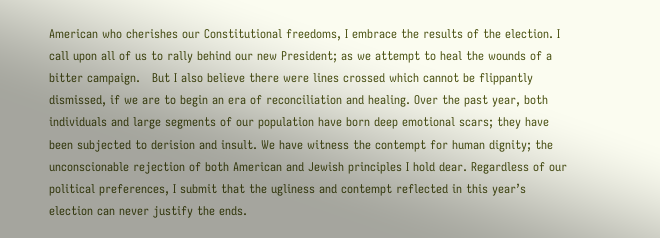American who cherishes our Constitutional freedoms, I embrace the results of the election. I call upon all of us to rally behind our new President; as we attempt to heal the wounds of a bitter campaign.   But I also believe there were lines crossed which cannot be flippantly dismissed, if we are to begin an era of reconciliation and healing. Over the past year, both individuals and large segments of our population have born deep emotional scars; they have been subjected to derision and insult. We have witness the contempt for human dignity; the unconscionable rejection of both American and Jewish principles I hold dear. Regardless of our political preferences, I submit that the ugliness and contempt reflected in this year’s election can never justify the ends.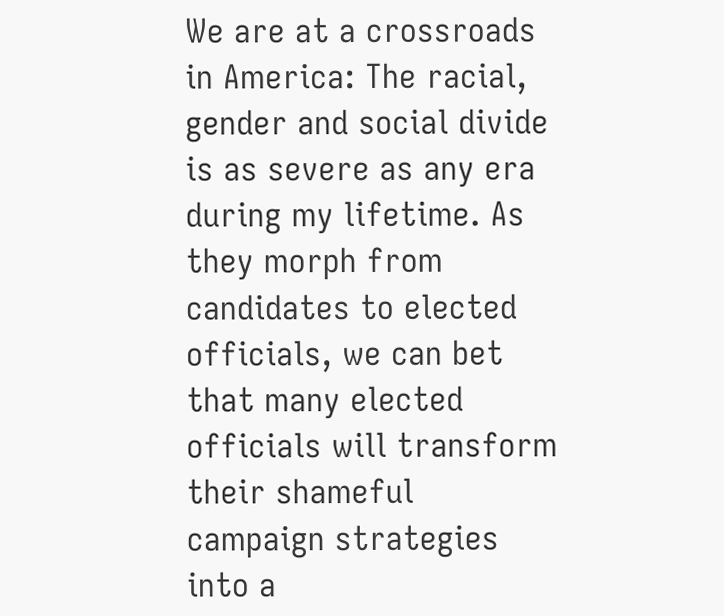We are at a crossroads in America: The racial, gender and social divide is as severe as any era during my lifetime. As they morph from candidates to elected officials, we can bet that many elected officials will transform their shameful campaign strategies into a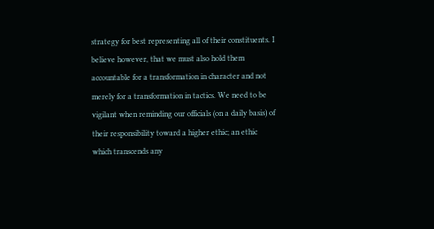strategy for best representing all of their constituents. I believe however, that we must also hold them accountable for a transformation in character and not merely for a transformation in tactics. We need to be vigilant when reminding our officials (on a daily basis) of their responsibility toward a higher ethic; an ethic which transcends any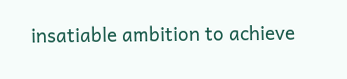insatiable ambition to achieve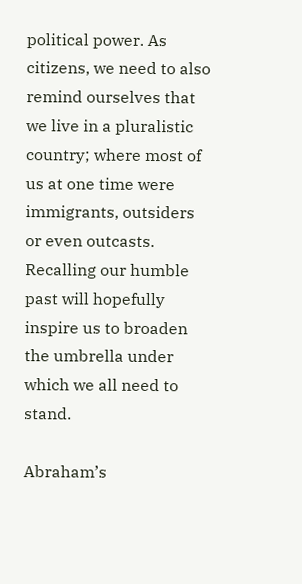political power. As citizens, we need to also remind ourselves that we live in a pluralistic country; where most of us at one time were immigrants, outsiders or even outcasts. Recalling our humble past will hopefully inspire us to broaden the umbrella under which we all need to stand.

Abraham’s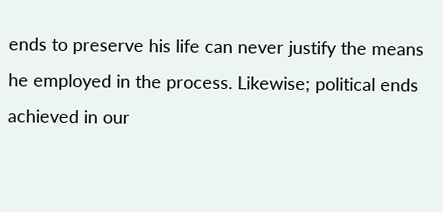ends to preserve his life can never justify the means he employed in the process. Likewise; political ends achieved in our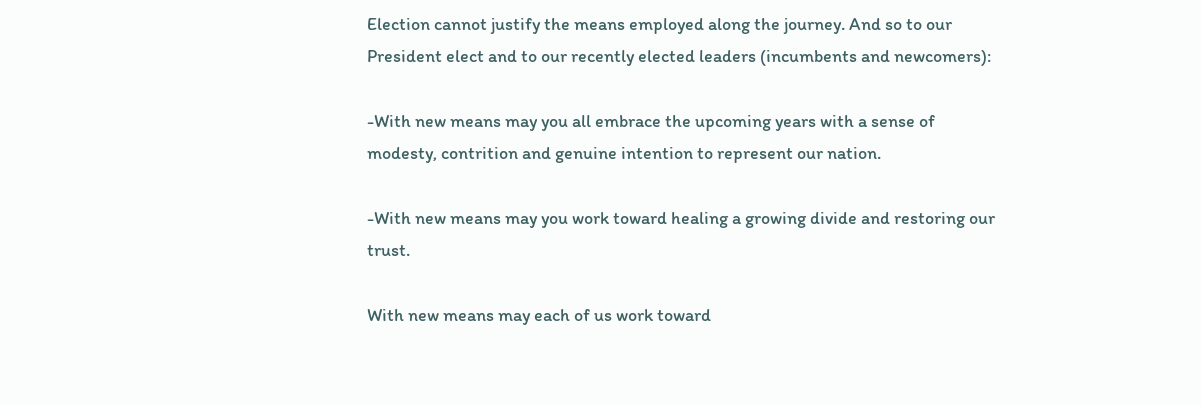Election cannot justify the means employed along the journey. And so to our President elect and to our recently elected leaders (incumbents and newcomers):

-With new means may you all embrace the upcoming years with a sense of modesty, contrition and genuine intention to represent our nation.

-With new means may you work toward healing a growing divide and restoring our trust.

With new means may each of us work toward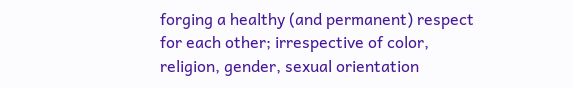forging a healthy (and permanent) respect for each other; irrespective of color, religion, gender, sexual orientation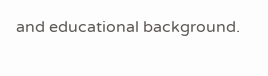and educational background.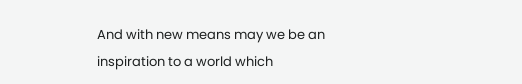And with new means may we be an inspiration to a world which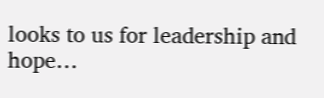looks to us for leadership and hope…